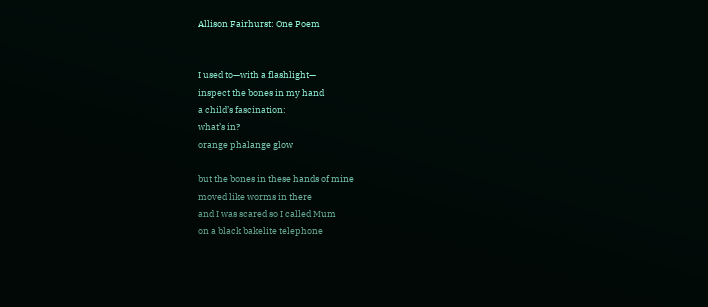Allison Fairhurst: One Poem


I used to—with a flashlight—
inspect the bones in my hand
a child’s fascination:
what’s in?
orange phalange glow

but the bones in these hands of mine
moved like worms in there
and I was scared so I called Mum
on a black bakelite telephone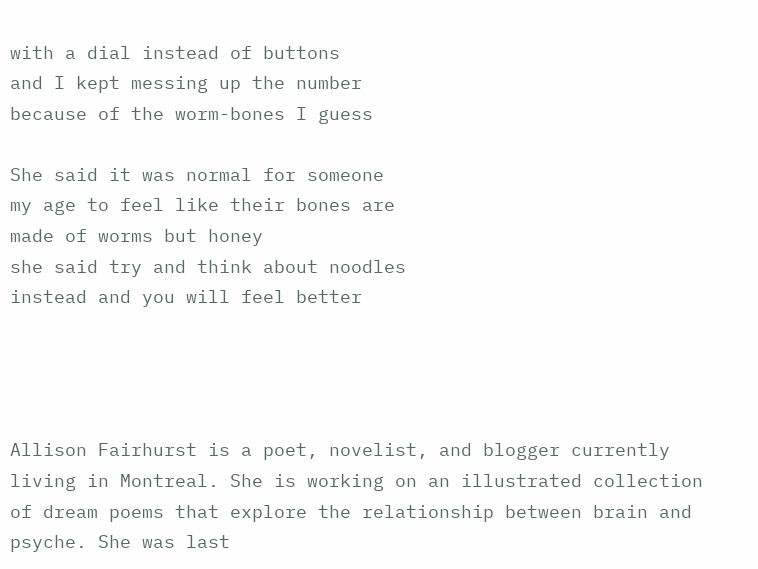with a dial instead of buttons
and I kept messing up the number
because of the worm-bones I guess

She said it was normal for someone
my age to feel like their bones are
made of worms but honey
she said try and think about noodles
instead and you will feel better




Allison Fairhurst is a poet, novelist, and blogger currently living in Montreal. She is working on an illustrated collection of dream poems that explore the relationship between brain and psyche. She was last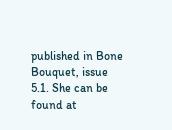published in Bone Bouquet, issue 5.1. She can be found at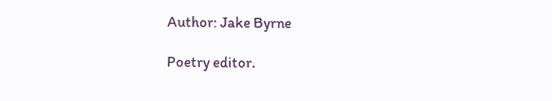Author: Jake Byrne

Poetry editor.